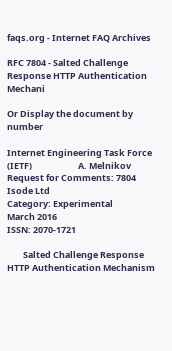faqs.org - Internet FAQ Archives

RFC 7804 - Salted Challenge Response HTTP Authentication Mechani

Or Display the document by number

Internet Engineering Task Force (IETF)                       A. Melnikov
Request for Comments: 7804                                     Isode Ltd
Category: Experimental                                        March 2016
ISSN: 2070-1721

        Salted Challenge Response HTTP Authentication Mechanism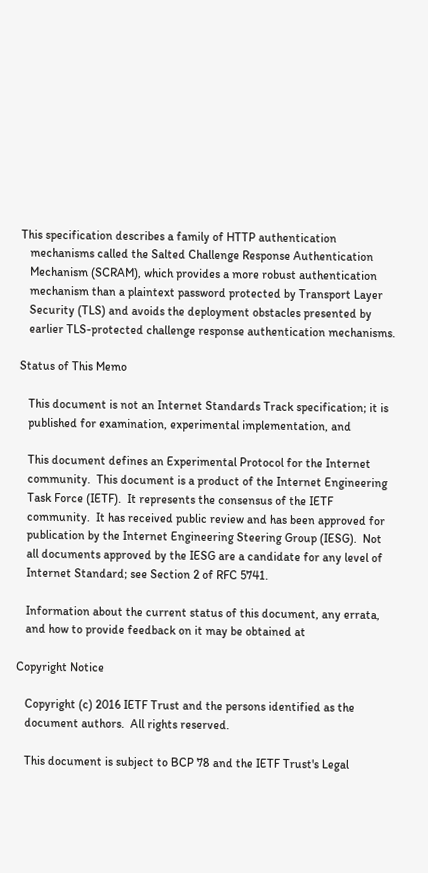This specification describes a family of HTTP authentication
   mechanisms called the Salted Challenge Response Authentication
   Mechanism (SCRAM), which provides a more robust authentication
   mechanism than a plaintext password protected by Transport Layer
   Security (TLS) and avoids the deployment obstacles presented by
   earlier TLS-protected challenge response authentication mechanisms.

Status of This Memo

   This document is not an Internet Standards Track specification; it is
   published for examination, experimental implementation, and

   This document defines an Experimental Protocol for the Internet
   community.  This document is a product of the Internet Engineering
   Task Force (IETF).  It represents the consensus of the IETF
   community.  It has received public review and has been approved for
   publication by the Internet Engineering Steering Group (IESG).  Not
   all documents approved by the IESG are a candidate for any level of
   Internet Standard; see Section 2 of RFC 5741.

   Information about the current status of this document, any errata,
   and how to provide feedback on it may be obtained at

Copyright Notice

   Copyright (c) 2016 IETF Trust and the persons identified as the
   document authors.  All rights reserved.

   This document is subject to BCP 78 and the IETF Trust's Legal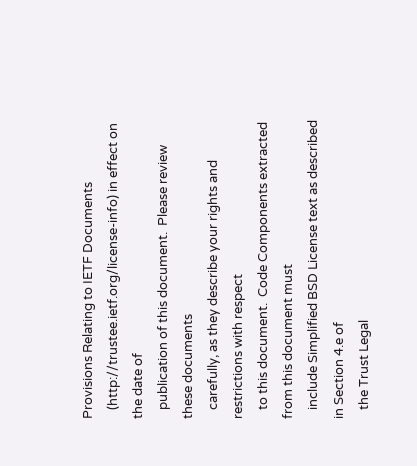Provisions Relating to IETF Documents
   (http://trustee.ietf.org/license-info) in effect on the date of
   publication of this document.  Please review these documents
   carefully, as they describe your rights and restrictions with respect
   to this document.  Code Components extracted from this document must
   include Simplified BSD License text as described in Section 4.e of
   the Trust Legal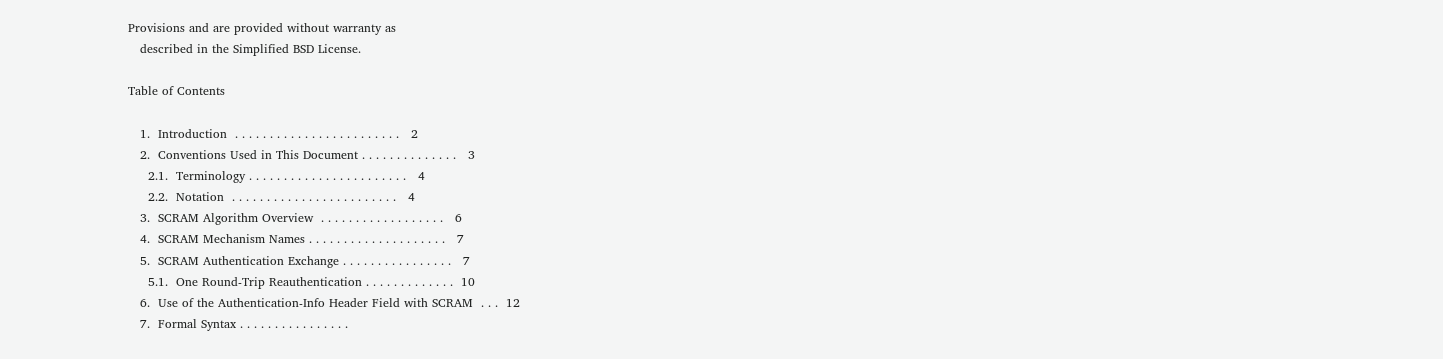Provisions and are provided without warranty as
   described in the Simplified BSD License.

Table of Contents

   1.  Introduction  . . . . . . . . . . . . . . . . . . . . . . . .   2
   2.  Conventions Used in This Document . . . . . . . . . . . . . .   3
     2.1.  Terminology . . . . . . . . . . . . . . . . . . . . . . .   4
     2.2.  Notation  . . . . . . . . . . . . . . . . . . . . . . . .   4
   3.  SCRAM Algorithm Overview  . . . . . . . . . . . . . . . . . .   6
   4.  SCRAM Mechanism Names . . . . . . . . . . . . . . . . . . . .   7
   5.  SCRAM Authentication Exchange . . . . . . . . . . . . . . . .   7
     5.1.  One Round-Trip Reauthentication . . . . . . . . . . . . .  10
   6.  Use of the Authentication-Info Header Field with SCRAM  . . .  12
   7.  Formal Syntax . . . . . . . . . . . . . . . .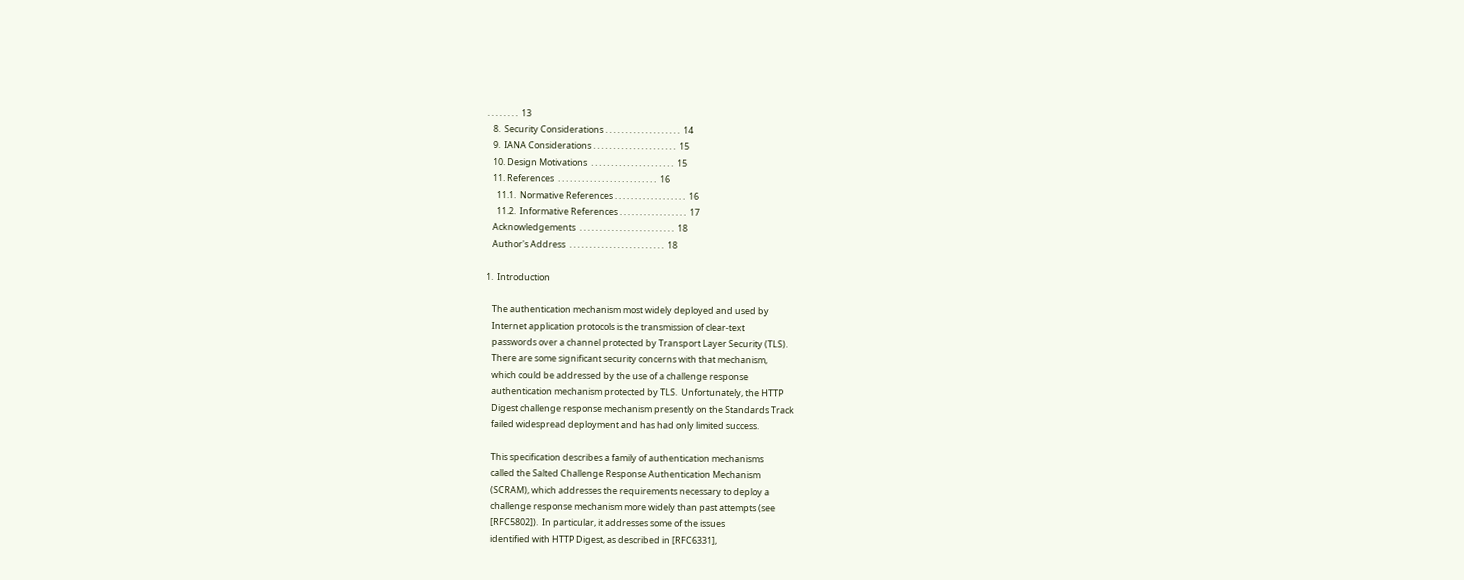. . . . . . . .  13
   8.  Security Considerations . . . . . . . . . . . . . . . . . . .  14
   9.  IANA Considerations . . . . . . . . . . . . . . . . . . . . .  15
   10. Design Motivations  . . . . . . . . . . . . . . . . . . . . .  15
   11. References  . . . . . . . . . . . . . . . . . . . . . . . . .  16
     11.1.  Normative References . . . . . . . . . . . . . . . . . .  16
     11.2.  Informative References . . . . . . . . . . . . . . . . .  17
   Acknowledgements  . . . . . . . . . . . . . . . . . . . . . . . .  18
   Author's Address  . . . . . . . . . . . . . . . . . . . . . . . .  18

1.  Introduction

   The authentication mechanism most widely deployed and used by
   Internet application protocols is the transmission of clear-text
   passwords over a channel protected by Transport Layer Security (TLS).
   There are some significant security concerns with that mechanism,
   which could be addressed by the use of a challenge response
   authentication mechanism protected by TLS.  Unfortunately, the HTTP
   Digest challenge response mechanism presently on the Standards Track
   failed widespread deployment and has had only limited success.

   This specification describes a family of authentication mechanisms
   called the Salted Challenge Response Authentication Mechanism
   (SCRAM), which addresses the requirements necessary to deploy a
   challenge response mechanism more widely than past attempts (see
   [RFC5802]).  In particular, it addresses some of the issues
   identified with HTTP Digest, as described in [RFC6331],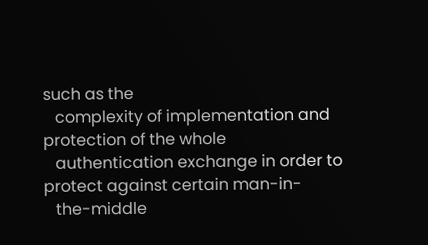such as the
   complexity of implementation and protection of the whole
   authentication exchange in order to protect against certain man-in-
   the-middle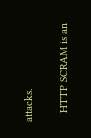attacks.

   HTTP SCRAM is an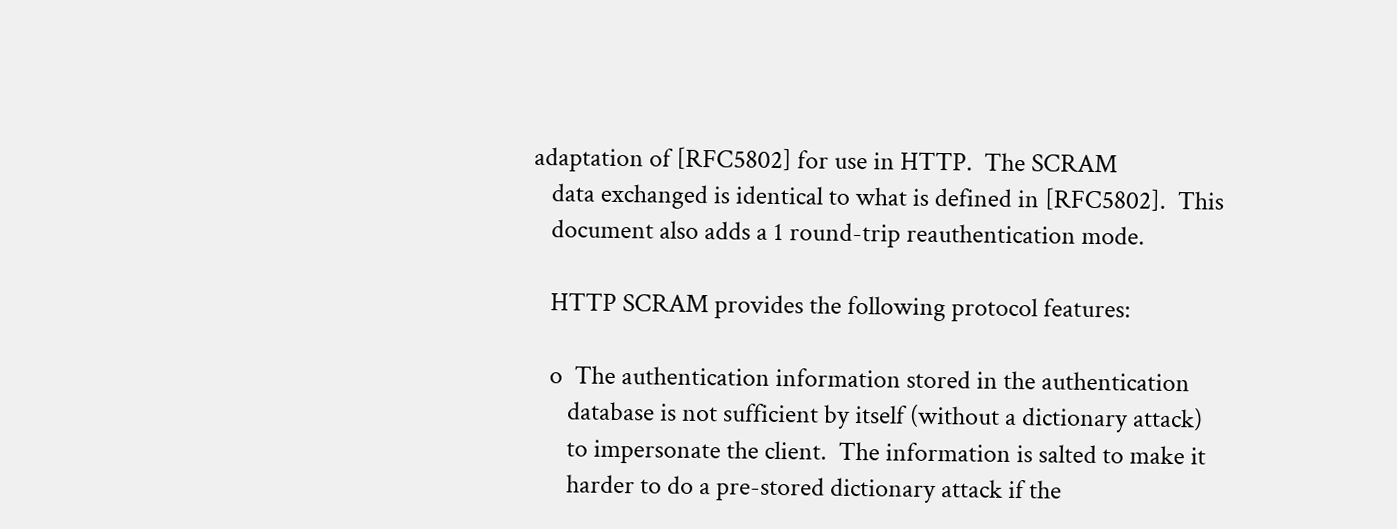adaptation of [RFC5802] for use in HTTP.  The SCRAM
   data exchanged is identical to what is defined in [RFC5802].  This
   document also adds a 1 round-trip reauthentication mode.

   HTTP SCRAM provides the following protocol features:

   o  The authentication information stored in the authentication
      database is not sufficient by itself (without a dictionary attack)
      to impersonate the client.  The information is salted to make it
      harder to do a pre-stored dictionary attack if the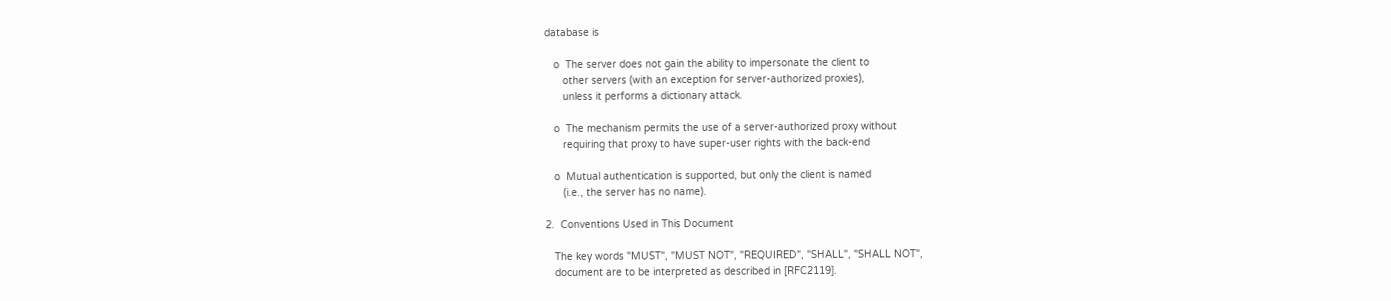database is

   o  The server does not gain the ability to impersonate the client to
      other servers (with an exception for server-authorized proxies),
      unless it performs a dictionary attack.

   o  The mechanism permits the use of a server-authorized proxy without
      requiring that proxy to have super-user rights with the back-end

   o  Mutual authentication is supported, but only the client is named
      (i.e., the server has no name).

2.  Conventions Used in This Document

   The key words "MUST", "MUST NOT", "REQUIRED", "SHALL", "SHALL NOT",
   document are to be interpreted as described in [RFC2119].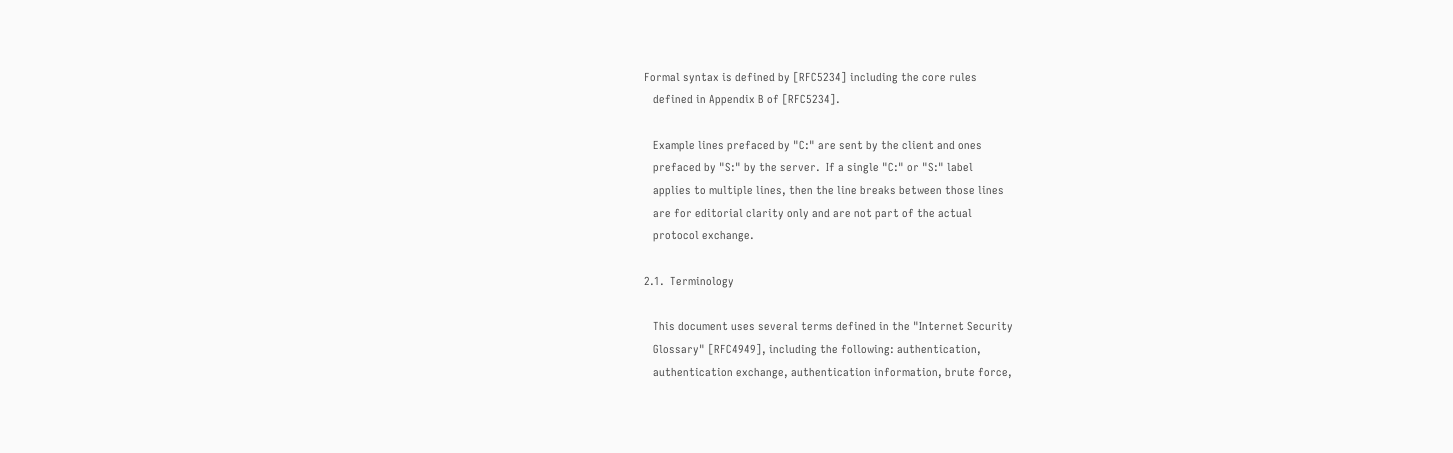Formal syntax is defined by [RFC5234] including the core rules
   defined in Appendix B of [RFC5234].

   Example lines prefaced by "C:" are sent by the client and ones
   prefaced by "S:" by the server.  If a single "C:" or "S:" label
   applies to multiple lines, then the line breaks between those lines
   are for editorial clarity only and are not part of the actual
   protocol exchange.

2.1.  Terminology

   This document uses several terms defined in the "Internet Security
   Glossary" [RFC4949], including the following: authentication,
   authentication exchange, authentication information, brute force,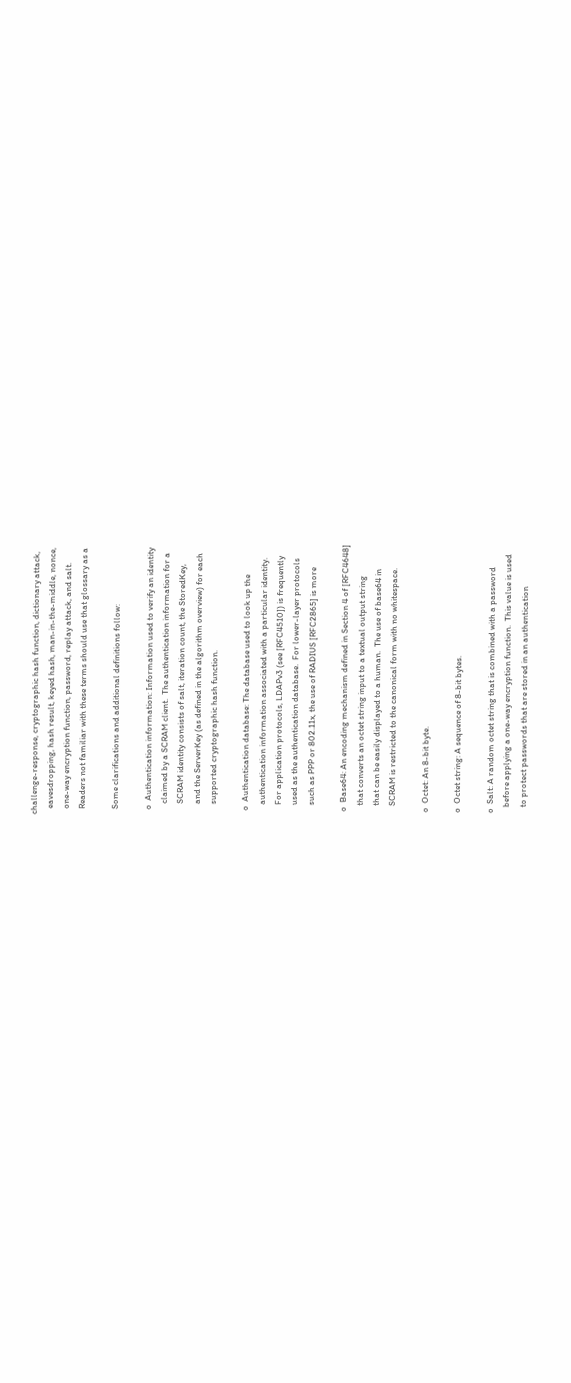challenge-response, cryptographic hash function, dictionary attack,
   eavesdropping, hash result, keyed hash, man-in-the-middle, nonce,
   one-way encryption function, password, replay attack, and salt.
   Readers not familiar with these terms should use that glossary as a

   Some clarifications and additional definitions follow:

   o  Authentication information: Information used to verify an identity
      claimed by a SCRAM client.  The authentication information for a
      SCRAM identity consists of salt, iteration count, the StoredKey,
      and the ServerKey (as defined in the algorithm overview) for each
      supported cryptographic hash function.

   o  Authentication database: The database used to look up the
      authentication information associated with a particular identity.
      For application protocols, LDAPv3 (see [RFC4510]) is frequently
      used as the authentication database.  For lower-layer protocols
      such as PPP or 802.11x, the use of RADIUS [RFC2865] is more

   o  Base64: An encoding mechanism defined in Section 4 of [RFC4648]
      that converts an octet string input to a textual output string
      that can be easily displayed to a human.  The use of base64 in
      SCRAM is restricted to the canonical form with no whitespace.

   o  Octet: An 8-bit byte.

   o  Octet string: A sequence of 8-bit bytes.

   o  Salt: A random octet string that is combined with a password
      before applying a one-way encryption function.  This value is used
      to protect passwords that are stored in an authentication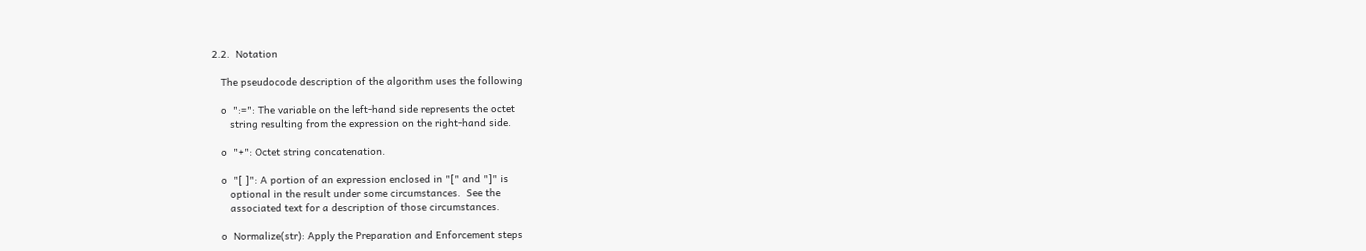2.2.  Notation

   The pseudocode description of the algorithm uses the following

   o  ":=": The variable on the left-hand side represents the octet
      string resulting from the expression on the right-hand side.

   o  "+": Octet string concatenation.

   o  "[ ]": A portion of an expression enclosed in "[" and "]" is
      optional in the result under some circumstances.  See the
      associated text for a description of those circumstances.

   o  Normalize(str): Apply the Preparation and Enforcement steps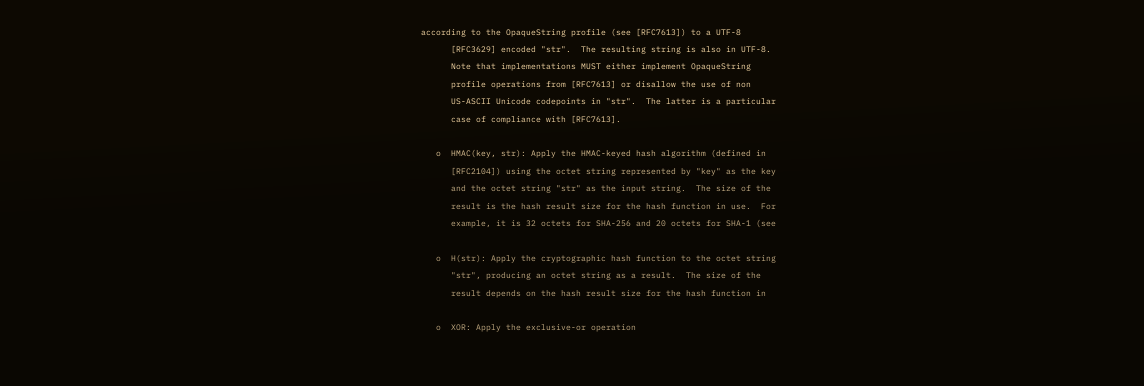according to the OpaqueString profile (see [RFC7613]) to a UTF-8
      [RFC3629] encoded "str".  The resulting string is also in UTF-8.
      Note that implementations MUST either implement OpaqueString
      profile operations from [RFC7613] or disallow the use of non
      US-ASCII Unicode codepoints in "str".  The latter is a particular
      case of compliance with [RFC7613].

   o  HMAC(key, str): Apply the HMAC-keyed hash algorithm (defined in
      [RFC2104]) using the octet string represented by "key" as the key
      and the octet string "str" as the input string.  The size of the
      result is the hash result size for the hash function in use.  For
      example, it is 32 octets for SHA-256 and 20 octets for SHA-1 (see

   o  H(str): Apply the cryptographic hash function to the octet string
      "str", producing an octet string as a result.  The size of the
      result depends on the hash result size for the hash function in

   o  XOR: Apply the exclusive-or operation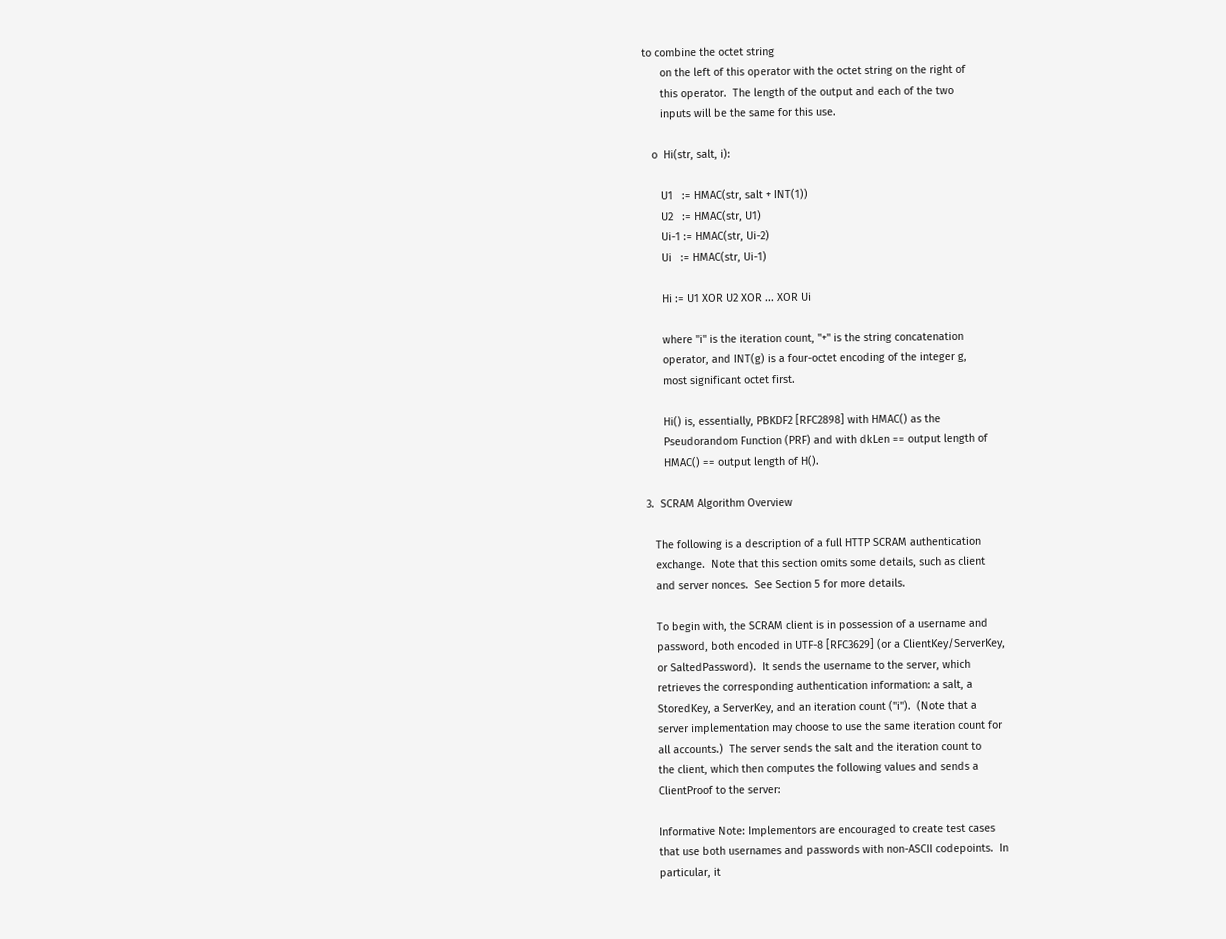to combine the octet string
      on the left of this operator with the octet string on the right of
      this operator.  The length of the output and each of the two
      inputs will be the same for this use.

   o  Hi(str, salt, i):

      U1   := HMAC(str, salt + INT(1))
      U2   := HMAC(str, U1)
      Ui-1 := HMAC(str, Ui-2)
      Ui   := HMAC(str, Ui-1)

      Hi := U1 XOR U2 XOR ... XOR Ui

      where "i" is the iteration count, "+" is the string concatenation
      operator, and INT(g) is a four-octet encoding of the integer g,
      most significant octet first.

      Hi() is, essentially, PBKDF2 [RFC2898] with HMAC() as the
      Pseudorandom Function (PRF) and with dkLen == output length of
      HMAC() == output length of H().

3.  SCRAM Algorithm Overview

   The following is a description of a full HTTP SCRAM authentication
   exchange.  Note that this section omits some details, such as client
   and server nonces.  See Section 5 for more details.

   To begin with, the SCRAM client is in possession of a username and
   password, both encoded in UTF-8 [RFC3629] (or a ClientKey/ServerKey,
   or SaltedPassword).  It sends the username to the server, which
   retrieves the corresponding authentication information: a salt, a
   StoredKey, a ServerKey, and an iteration count ("i").  (Note that a
   server implementation may choose to use the same iteration count for
   all accounts.)  The server sends the salt and the iteration count to
   the client, which then computes the following values and sends a
   ClientProof to the server:

   Informative Note: Implementors are encouraged to create test cases
   that use both usernames and passwords with non-ASCII codepoints.  In
   particular, it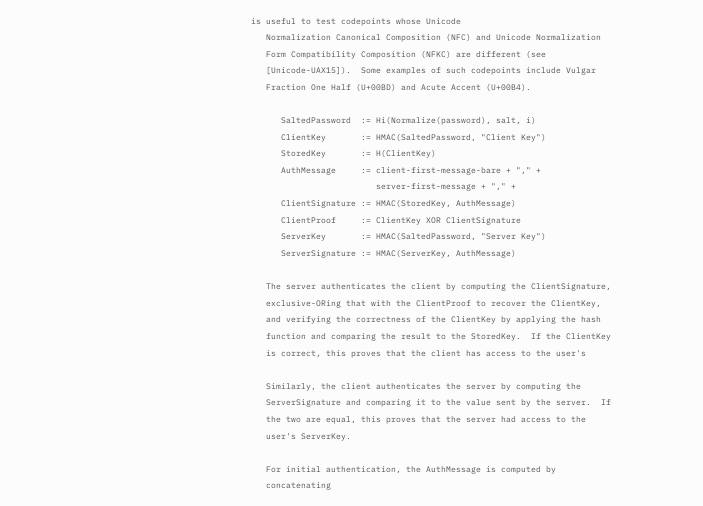is useful to test codepoints whose Unicode
   Normalization Canonical Composition (NFC) and Unicode Normalization
   Form Compatibility Composition (NFKC) are different (see
   [Unicode-UAX15]).  Some examples of such codepoints include Vulgar
   Fraction One Half (U+00BD) and Acute Accent (U+00B4).

      SaltedPassword  := Hi(Normalize(password), salt, i)
      ClientKey       := HMAC(SaltedPassword, "Client Key")
      StoredKey       := H(ClientKey)
      AuthMessage     := client-first-message-bare + "," +
                         server-first-message + "," +
      ClientSignature := HMAC(StoredKey, AuthMessage)
      ClientProof     := ClientKey XOR ClientSignature
      ServerKey       := HMAC(SaltedPassword, "Server Key")
      ServerSignature := HMAC(ServerKey, AuthMessage)

   The server authenticates the client by computing the ClientSignature,
   exclusive-ORing that with the ClientProof to recover the ClientKey,
   and verifying the correctness of the ClientKey by applying the hash
   function and comparing the result to the StoredKey.  If the ClientKey
   is correct, this proves that the client has access to the user's

   Similarly, the client authenticates the server by computing the
   ServerSignature and comparing it to the value sent by the server.  If
   the two are equal, this proves that the server had access to the
   user's ServerKey.

   For initial authentication, the AuthMessage is computed by
   concatenating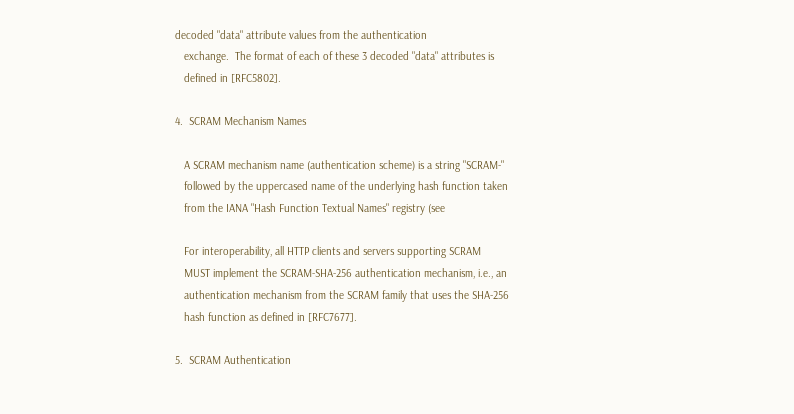decoded "data" attribute values from the authentication
   exchange.  The format of each of these 3 decoded "data" attributes is
   defined in [RFC5802].

4.  SCRAM Mechanism Names

   A SCRAM mechanism name (authentication scheme) is a string "SCRAM-"
   followed by the uppercased name of the underlying hash function taken
   from the IANA "Hash Function Textual Names" registry (see

   For interoperability, all HTTP clients and servers supporting SCRAM
   MUST implement the SCRAM-SHA-256 authentication mechanism, i.e., an
   authentication mechanism from the SCRAM family that uses the SHA-256
   hash function as defined in [RFC7677].

5.  SCRAM Authentication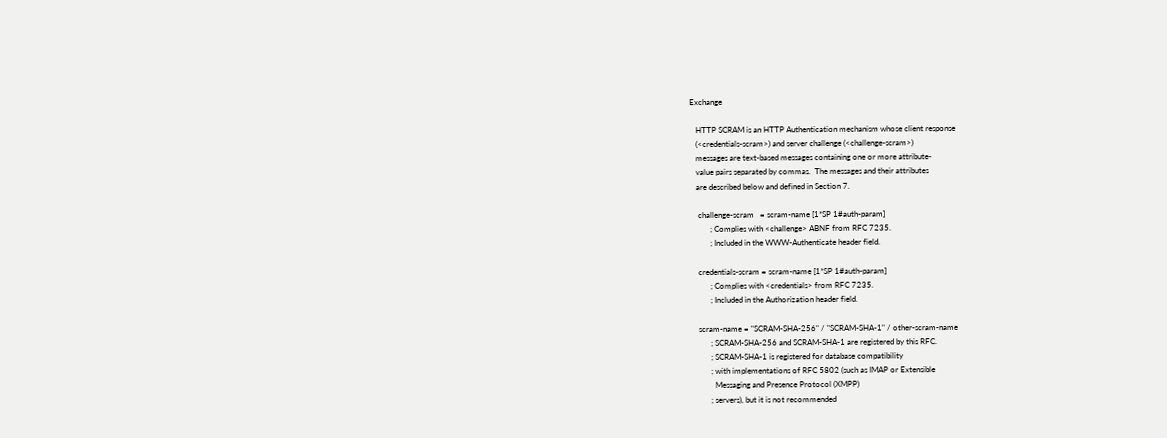Exchange

   HTTP SCRAM is an HTTP Authentication mechanism whose client response
   (<credentials-scram>) and server challenge (<challenge-scram>)
   messages are text-based messages containing one or more attribute-
   value pairs separated by commas.  The messages and their attributes
   are described below and defined in Section 7.

    challenge-scram   = scram-name [1*SP 1#auth-param]
          ; Complies with <challenge> ABNF from RFC 7235.
          ; Included in the WWW-Authenticate header field.

    credentials-scram = scram-name [1*SP 1#auth-param]
          ; Complies with <credentials> from RFC 7235.
          ; Included in the Authorization header field.

    scram-name = "SCRAM-SHA-256" / "SCRAM-SHA-1" / other-scram-name
          ; SCRAM-SHA-256 and SCRAM-SHA-1 are registered by this RFC.
          ; SCRAM-SHA-1 is registered for database compatibility
          ; with implementations of RFC 5802 (such as IMAP or Extensible
            Messaging and Presence Protocol (XMPP)
          ; servers), but it is not recommended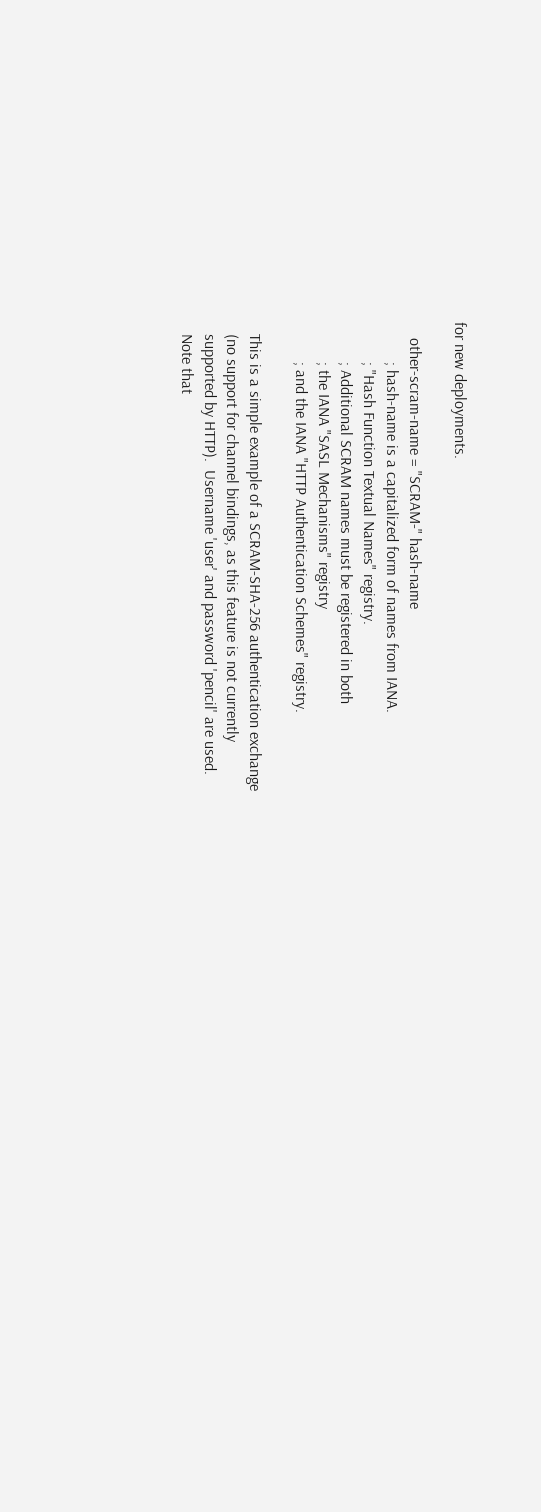for new deployments.

    other-scram-name = "SCRAM-" hash-name
          ; hash-name is a capitalized form of names from IANA.
          ; "Hash Function Textual Names" registry.
          ; Additional SCRAM names must be registered in both
          ; the IANA "SASL Mechanisms" registry
          ; and the IANA "HTTP Authentication Schemes" registry.

   This is a simple example of a SCRAM-SHA-256 authentication exchange
   (no support for channel bindings, as this feature is not currently
   supported by HTTP).  Username 'user' and password 'pencil' are used.
   Note that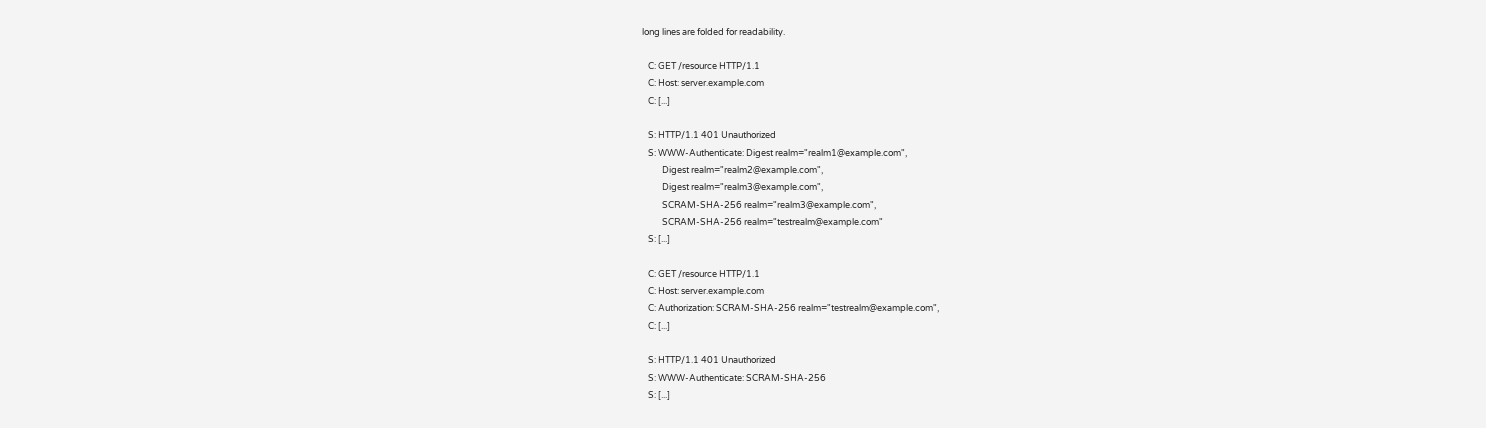long lines are folded for readability.

   C: GET /resource HTTP/1.1
   C: Host: server.example.com
   C: [...]

   S: HTTP/1.1 401 Unauthorized
   S: WWW-Authenticate: Digest realm="realm1@example.com",
          Digest realm="realm2@example.com",
          Digest realm="realm3@example.com",
          SCRAM-SHA-256 realm="realm3@example.com",
          SCRAM-SHA-256 realm="testrealm@example.com"
   S: [...]

   C: GET /resource HTTP/1.1
   C: Host: server.example.com
   C: Authorization: SCRAM-SHA-256 realm="testrealm@example.com",
   C: [...]

   S: HTTP/1.1 401 Unauthorized
   S: WWW-Authenticate: SCRAM-SHA-256
   S: [...]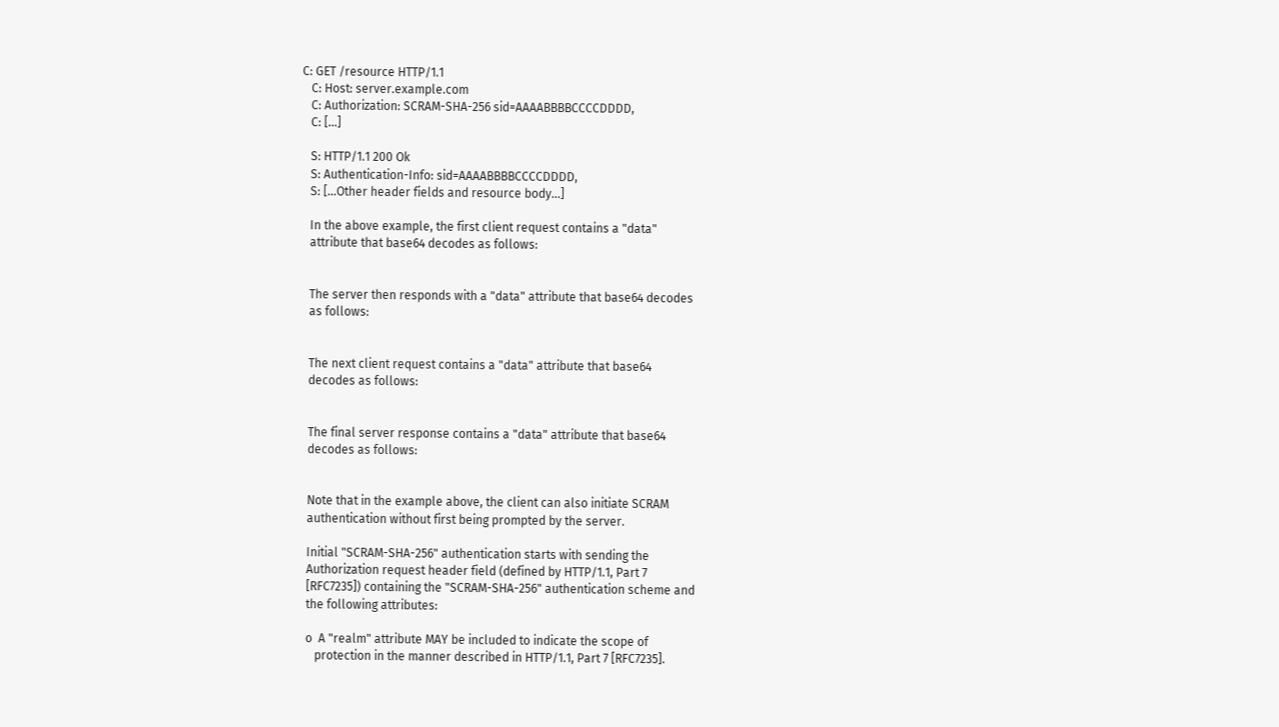C: GET /resource HTTP/1.1
   C: Host: server.example.com
   C: Authorization: SCRAM-SHA-256 sid=AAAABBBBCCCCDDDD,
   C: [...]

   S: HTTP/1.1 200 Ok
   S: Authentication-Info: sid=AAAABBBBCCCCDDDD,
   S: [...Other header fields and resource body...]

   In the above example, the first client request contains a "data"
   attribute that base64 decodes as follows:


   The server then responds with a "data" attribute that base64 decodes
   as follows:


   The next client request contains a "data" attribute that base64
   decodes as follows:


   The final server response contains a "data" attribute that base64
   decodes as follows:


   Note that in the example above, the client can also initiate SCRAM
   authentication without first being prompted by the server.

   Initial "SCRAM-SHA-256" authentication starts with sending the
   Authorization request header field (defined by HTTP/1.1, Part 7
   [RFC7235]) containing the "SCRAM-SHA-256" authentication scheme and
   the following attributes:

   o  A "realm" attribute MAY be included to indicate the scope of
      protection in the manner described in HTTP/1.1, Part 7 [RFC7235].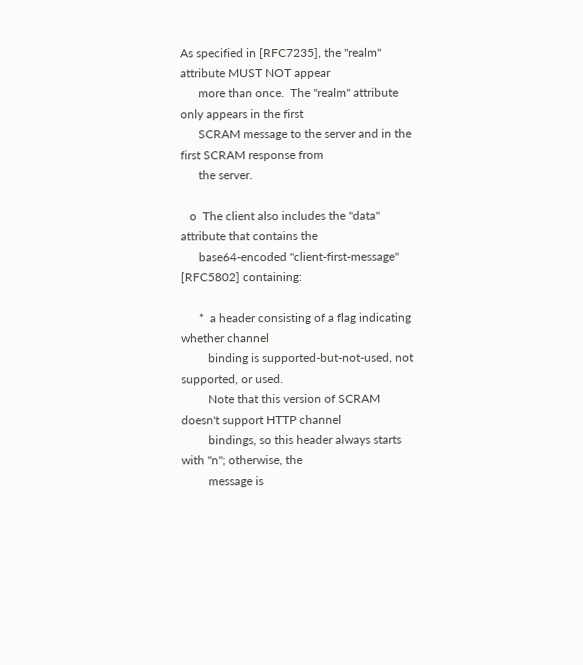As specified in [RFC7235], the "realm" attribute MUST NOT appear
      more than once.  The "realm" attribute only appears in the first
      SCRAM message to the server and in the first SCRAM response from
      the server.

   o  The client also includes the "data" attribute that contains the
      base64-encoded "client-first-message" [RFC5802] containing:

      *  a header consisting of a flag indicating whether channel
         binding is supported-but-not-used, not supported, or used.
         Note that this version of SCRAM doesn't support HTTP channel
         bindings, so this header always starts with "n"; otherwise, the
         message is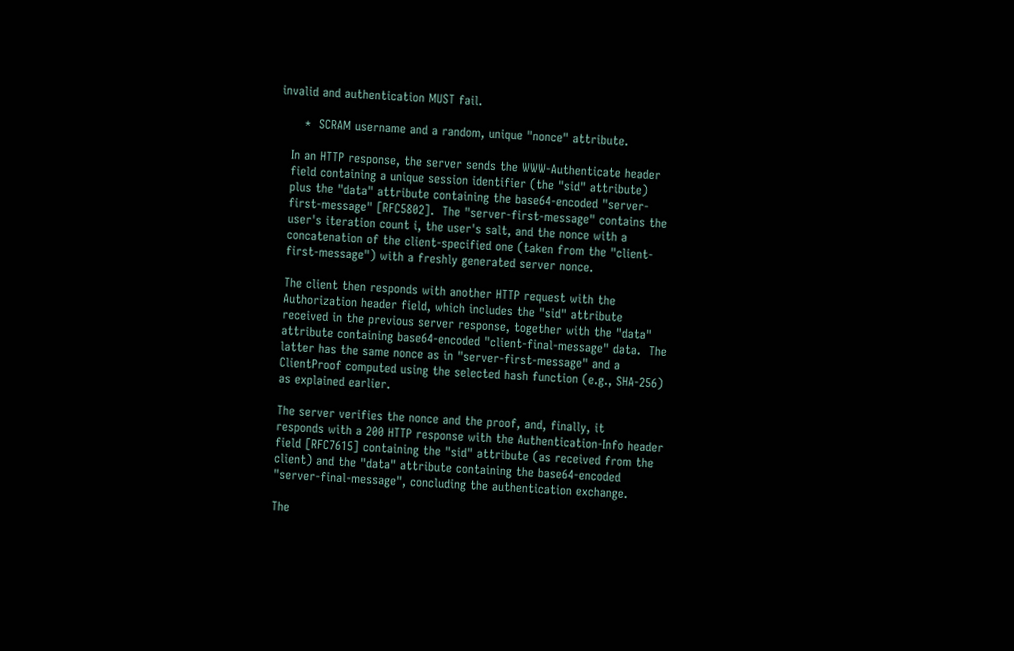invalid and authentication MUST fail.

      *  SCRAM username and a random, unique "nonce" attribute.

   In an HTTP response, the server sends the WWW-Authenticate header
   field containing a unique session identifier (the "sid" attribute)
   plus the "data" attribute containing the base64-encoded "server-
   first-message" [RFC5802].  The "server-first-message" contains the
   user's iteration count i, the user's salt, and the nonce with a
   concatenation of the client-specified one (taken from the "client-
   first-message") with a freshly generated server nonce.

   The client then responds with another HTTP request with the
   Authorization header field, which includes the "sid" attribute
   received in the previous server response, together with the "data"
   attribute containing base64-encoded "client-final-message" data.  The
   latter has the same nonce as in "server-first-message" and a
   ClientProof computed using the selected hash function (e.g., SHA-256)
   as explained earlier.

   The server verifies the nonce and the proof, and, finally, it
   responds with a 200 HTTP response with the Authentication-Info header
   field [RFC7615] containing the "sid" attribute (as received from the
   client) and the "data" attribute containing the base64-encoded
   "server-final-message", concluding the authentication exchange.

   The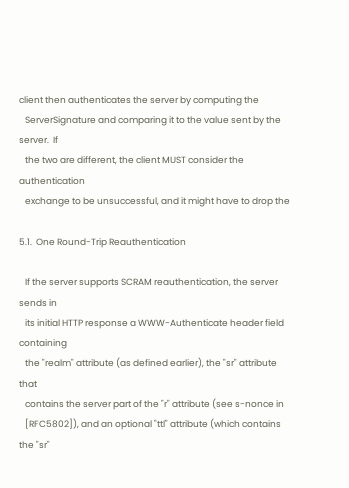client then authenticates the server by computing the
   ServerSignature and comparing it to the value sent by the server.  If
   the two are different, the client MUST consider the authentication
   exchange to be unsuccessful, and it might have to drop the

5.1.  One Round-Trip Reauthentication

   If the server supports SCRAM reauthentication, the server sends in
   its initial HTTP response a WWW-Authenticate header field containing
   the "realm" attribute (as defined earlier), the "sr" attribute that
   contains the server part of the "r" attribute (see s-nonce in
   [RFC5802]), and an optional "ttl" attribute (which contains the "sr"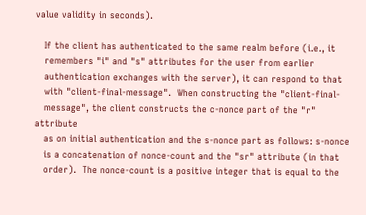value validity in seconds).

   If the client has authenticated to the same realm before (i.e., it
   remembers "i" and "s" attributes for the user from earlier
   authentication exchanges with the server), it can respond to that
   with "client-final-message".  When constructing the "client-final-
   message", the client constructs the c-nonce part of the "r" attribute
   as on initial authentication and the s-nonce part as follows: s-nonce
   is a concatenation of nonce-count and the "sr" attribute (in that
   order).  The nonce-count is a positive integer that is equal to the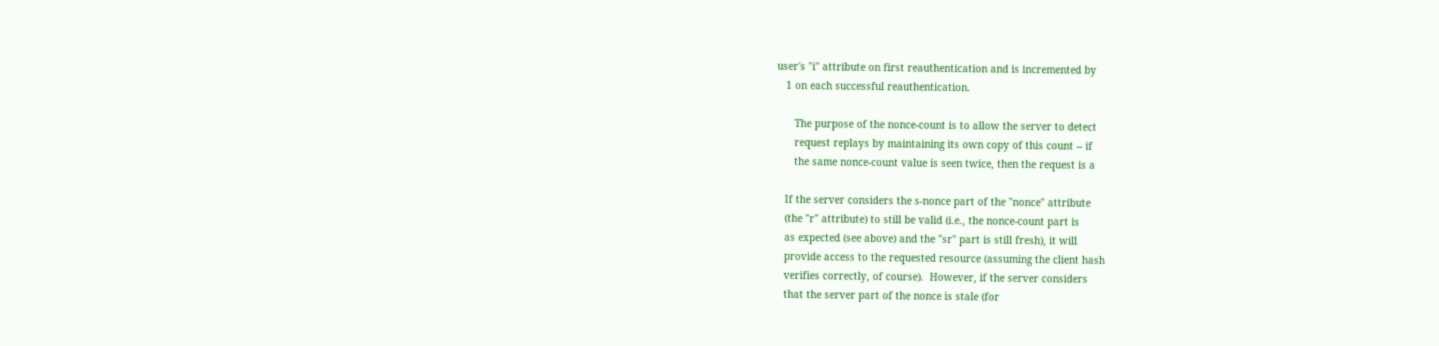user's "i" attribute on first reauthentication and is incremented by
   1 on each successful reauthentication.

      The purpose of the nonce-count is to allow the server to detect
      request replays by maintaining its own copy of this count -- if
      the same nonce-count value is seen twice, then the request is a

   If the server considers the s-nonce part of the "nonce" attribute
   (the "r" attribute) to still be valid (i.e., the nonce-count part is
   as expected (see above) and the "sr" part is still fresh), it will
   provide access to the requested resource (assuming the client hash
   verifies correctly, of course).  However, if the server considers
   that the server part of the nonce is stale (for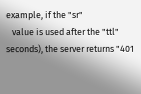example, if the "sr"
   value is used after the "ttl" seconds), the server returns "401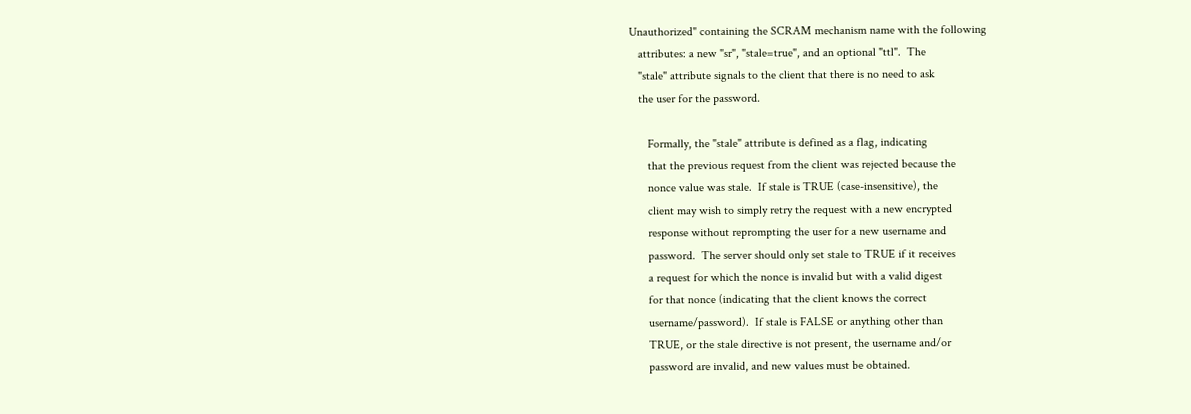Unauthorized" containing the SCRAM mechanism name with the following
   attributes: a new "sr", "stale=true", and an optional "ttl".  The
   "stale" attribute signals to the client that there is no need to ask
   the user for the password.

      Formally, the "stale" attribute is defined as a flag, indicating
      that the previous request from the client was rejected because the
      nonce value was stale.  If stale is TRUE (case-insensitive), the
      client may wish to simply retry the request with a new encrypted
      response without reprompting the user for a new username and
      password.  The server should only set stale to TRUE if it receives
      a request for which the nonce is invalid but with a valid digest
      for that nonce (indicating that the client knows the correct
      username/password).  If stale is FALSE or anything other than
      TRUE, or the stale directive is not present, the username and/or
      password are invalid, and new values must be obtained.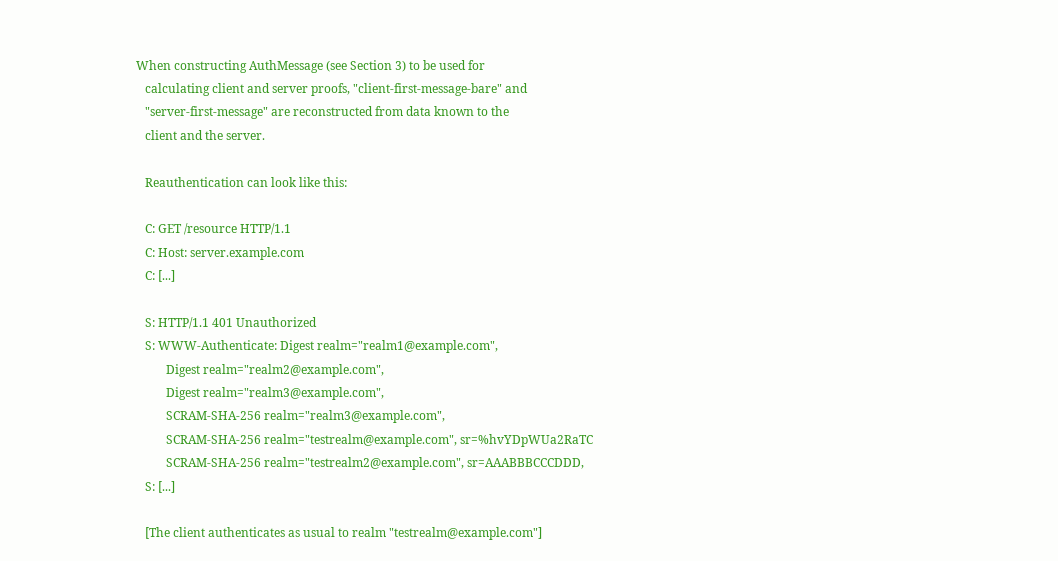When constructing AuthMessage (see Section 3) to be used for
   calculating client and server proofs, "client-first-message-bare" and
   "server-first-message" are reconstructed from data known to the
   client and the server.

   Reauthentication can look like this:

   C: GET /resource HTTP/1.1
   C: Host: server.example.com
   C: [...]

   S: HTTP/1.1 401 Unauthorized
   S: WWW-Authenticate: Digest realm="realm1@example.com",
          Digest realm="realm2@example.com",
          Digest realm="realm3@example.com",
          SCRAM-SHA-256 realm="realm3@example.com",
          SCRAM-SHA-256 realm="testrealm@example.com", sr=%hvYDpWUa2RaTC
          SCRAM-SHA-256 realm="testrealm2@example.com", sr=AAABBBCCCDDD,
   S: [...]

   [The client authenticates as usual to realm "testrealm@example.com"]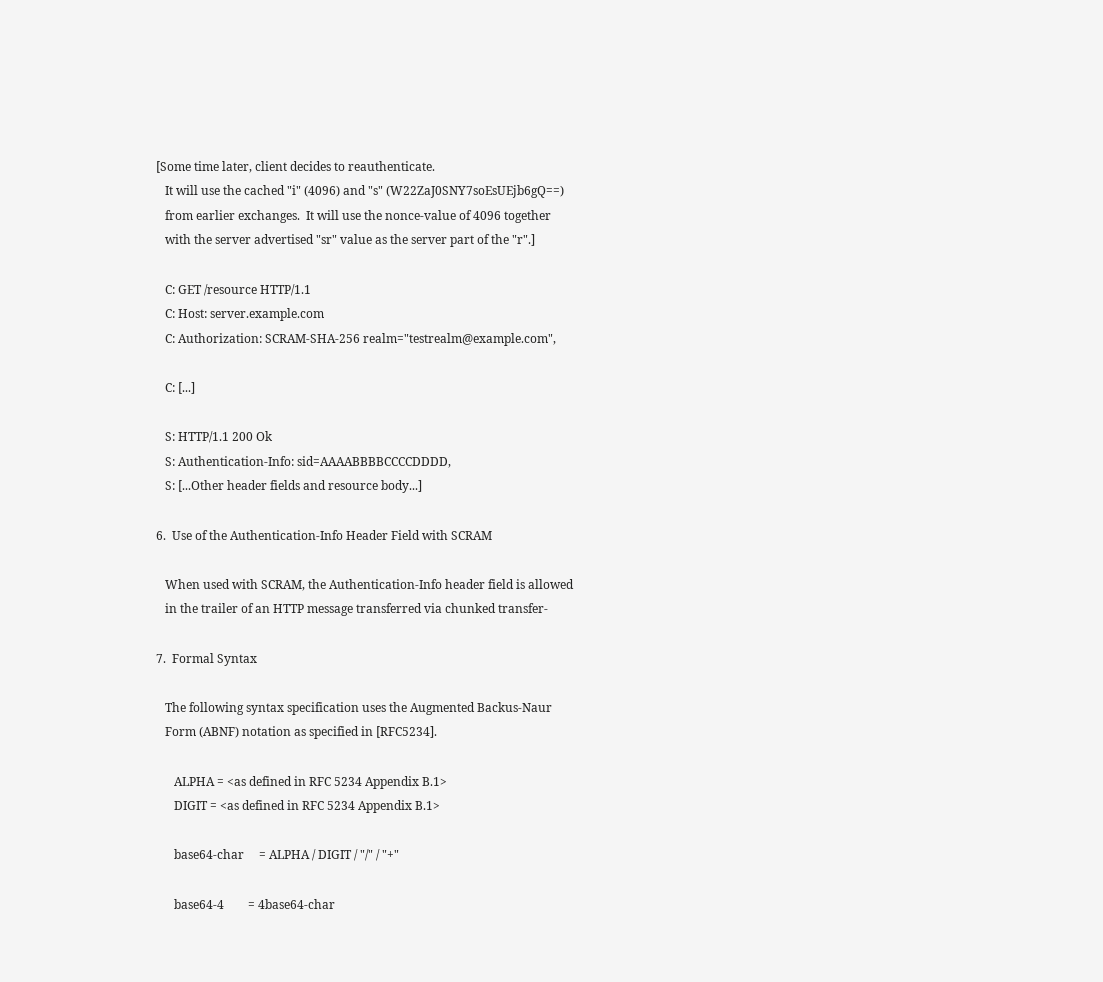[Some time later, client decides to reauthenticate.
   It will use the cached "i" (4096) and "s" (W22ZaJ0SNY7soEsUEjb6gQ==)
   from earlier exchanges.  It will use the nonce-value of 4096 together
   with the server advertised "sr" value as the server part of the "r".]

   C: GET /resource HTTP/1.1
   C: Host: server.example.com
   C: Authorization: SCRAM-SHA-256 realm="testrealm@example.com",

   C: [...]

   S: HTTP/1.1 200 Ok
   S: Authentication-Info: sid=AAAABBBBCCCCDDDD,
   S: [...Other header fields and resource body...]

6.  Use of the Authentication-Info Header Field with SCRAM

   When used with SCRAM, the Authentication-Info header field is allowed
   in the trailer of an HTTP message transferred via chunked transfer-

7.  Formal Syntax

   The following syntax specification uses the Augmented Backus-Naur
   Form (ABNF) notation as specified in [RFC5234].

      ALPHA = <as defined in RFC 5234 Appendix B.1>
      DIGIT = <as defined in RFC 5234 Appendix B.1>

      base64-char     = ALPHA / DIGIT / "/" / "+"

      base64-4        = 4base64-char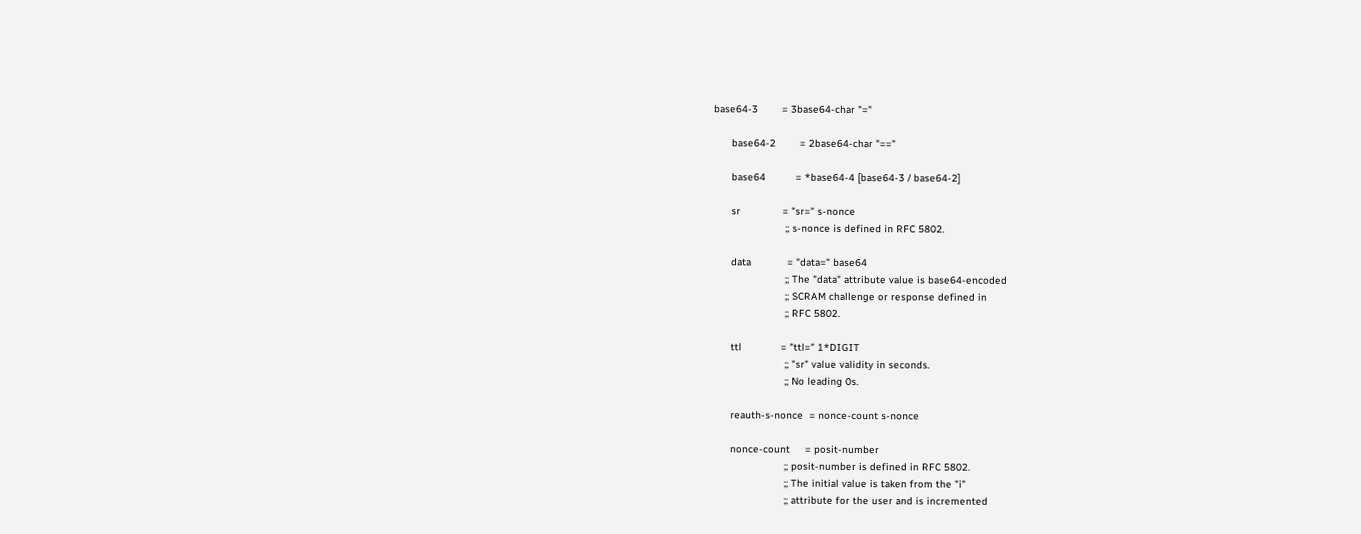base64-3        = 3base64-char "="

      base64-2        = 2base64-char "=="

      base64          = *base64-4 [base64-3 / base64-2]

      sr              = "sr=" s-nonce
                        ;; s-nonce is defined in RFC 5802.

      data            = "data=" base64
                        ;; The "data" attribute value is base64-encoded
                        ;; SCRAM challenge or response defined in
                        ;; RFC 5802.

      ttl             = "ttl=" 1*DIGIT
                        ;; "sr" value validity in seconds.
                        ;; No leading 0s.

      reauth-s-nonce  = nonce-count s-nonce

      nonce-count     = posit-number
                        ;; posit-number is defined in RFC 5802.
                        ;; The initial value is taken from the "i"
                        ;; attribute for the user and is incremented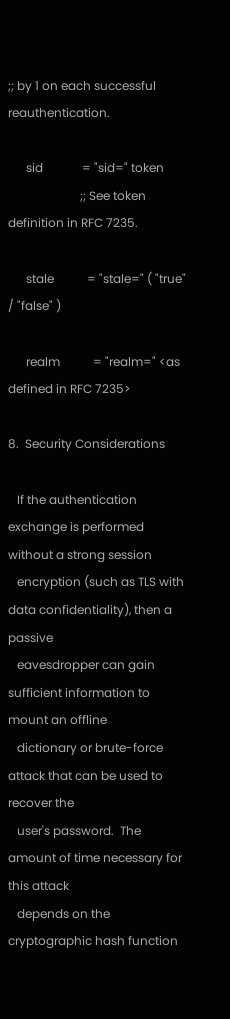;; by 1 on each successful reauthentication.

      sid             = "sid=" token
                        ;; See token definition in RFC 7235.

      stale           = "stale=" ( "true" / "false" )

      realm           = "realm=" <as defined in RFC 7235>

8.  Security Considerations

   If the authentication exchange is performed without a strong session
   encryption (such as TLS with data confidentiality), then a passive
   eavesdropper can gain sufficient information to mount an offline
   dictionary or brute-force attack that can be used to recover the
   user's password.  The amount of time necessary for this attack
   depends on the cryptographic hash function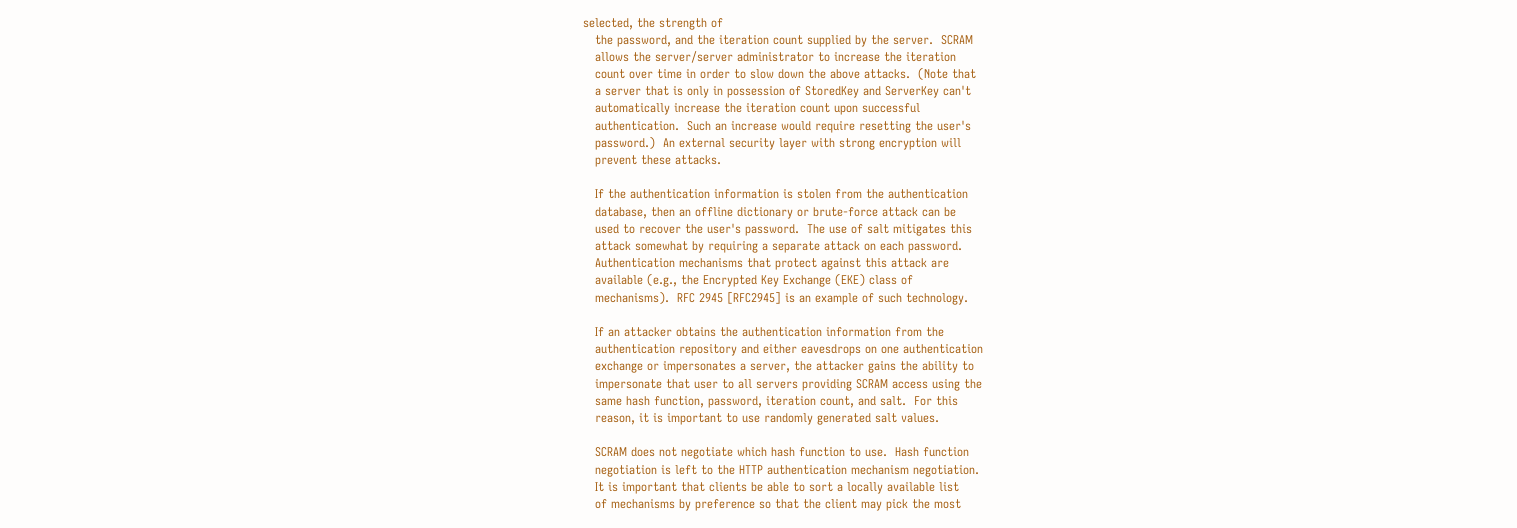selected, the strength of
   the password, and the iteration count supplied by the server.  SCRAM
   allows the server/server administrator to increase the iteration
   count over time in order to slow down the above attacks.  (Note that
   a server that is only in possession of StoredKey and ServerKey can't
   automatically increase the iteration count upon successful
   authentication.  Such an increase would require resetting the user's
   password.)  An external security layer with strong encryption will
   prevent these attacks.

   If the authentication information is stolen from the authentication
   database, then an offline dictionary or brute-force attack can be
   used to recover the user's password.  The use of salt mitigates this
   attack somewhat by requiring a separate attack on each password.
   Authentication mechanisms that protect against this attack are
   available (e.g., the Encrypted Key Exchange (EKE) class of
   mechanisms).  RFC 2945 [RFC2945] is an example of such technology.

   If an attacker obtains the authentication information from the
   authentication repository and either eavesdrops on one authentication
   exchange or impersonates a server, the attacker gains the ability to
   impersonate that user to all servers providing SCRAM access using the
   same hash function, password, iteration count, and salt.  For this
   reason, it is important to use randomly generated salt values.

   SCRAM does not negotiate which hash function to use.  Hash function
   negotiation is left to the HTTP authentication mechanism negotiation.
   It is important that clients be able to sort a locally available list
   of mechanisms by preference so that the client may pick the most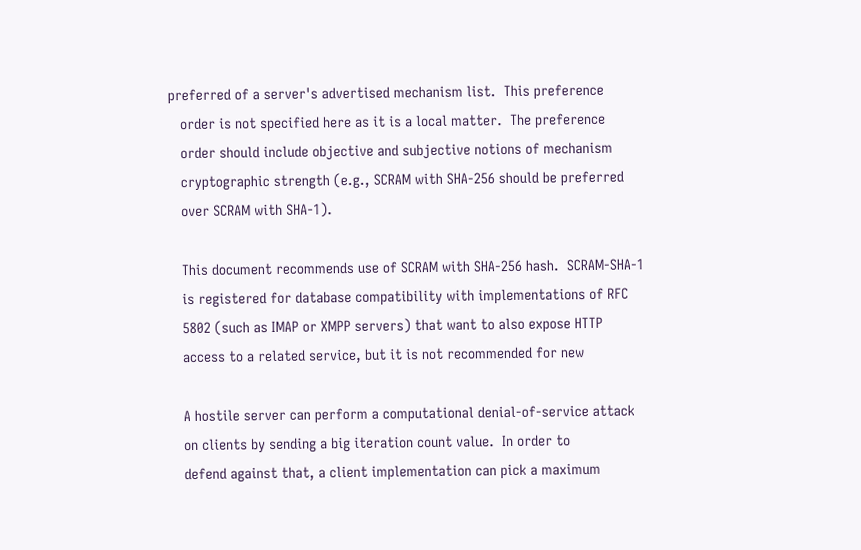preferred of a server's advertised mechanism list.  This preference
   order is not specified here as it is a local matter.  The preference
   order should include objective and subjective notions of mechanism
   cryptographic strength (e.g., SCRAM with SHA-256 should be preferred
   over SCRAM with SHA-1).

   This document recommends use of SCRAM with SHA-256 hash.  SCRAM-SHA-1
   is registered for database compatibility with implementations of RFC
   5802 (such as IMAP or XMPP servers) that want to also expose HTTP
   access to a related service, but it is not recommended for new

   A hostile server can perform a computational denial-of-service attack
   on clients by sending a big iteration count value.  In order to
   defend against that, a client implementation can pick a maximum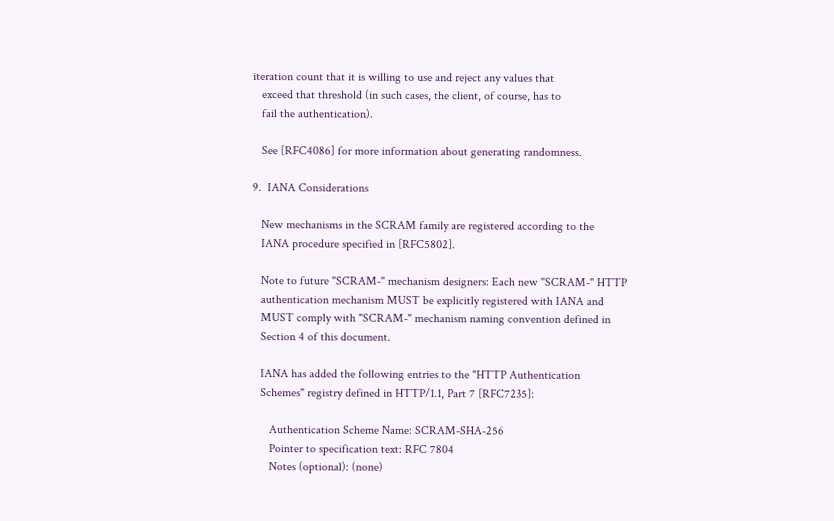iteration count that it is willing to use and reject any values that
   exceed that threshold (in such cases, the client, of course, has to
   fail the authentication).

   See [RFC4086] for more information about generating randomness.

9.  IANA Considerations

   New mechanisms in the SCRAM family are registered according to the
   IANA procedure specified in [RFC5802].

   Note to future "SCRAM-" mechanism designers: Each new "SCRAM-" HTTP
   authentication mechanism MUST be explicitly registered with IANA and
   MUST comply with "SCRAM-" mechanism naming convention defined in
   Section 4 of this document.

   IANA has added the following entries to the "HTTP Authentication
   Schemes" registry defined in HTTP/1.1, Part 7 [RFC7235]:

      Authentication Scheme Name: SCRAM-SHA-256
      Pointer to specification text: RFC 7804
      Notes (optional): (none)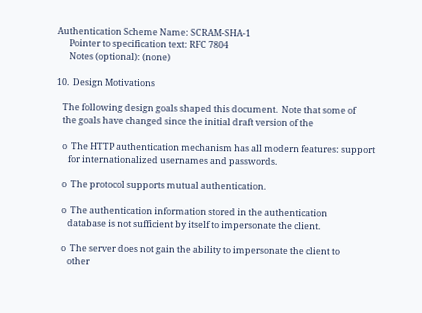Authentication Scheme Name: SCRAM-SHA-1
      Pointer to specification text: RFC 7804
      Notes (optional): (none)

10.  Design Motivations

   The following design goals shaped this document.  Note that some of
   the goals have changed since the initial draft version of the

   o  The HTTP authentication mechanism has all modern features: support
      for internationalized usernames and passwords.

   o  The protocol supports mutual authentication.

   o  The authentication information stored in the authentication
      database is not sufficient by itself to impersonate the client.

   o  The server does not gain the ability to impersonate the client to
      other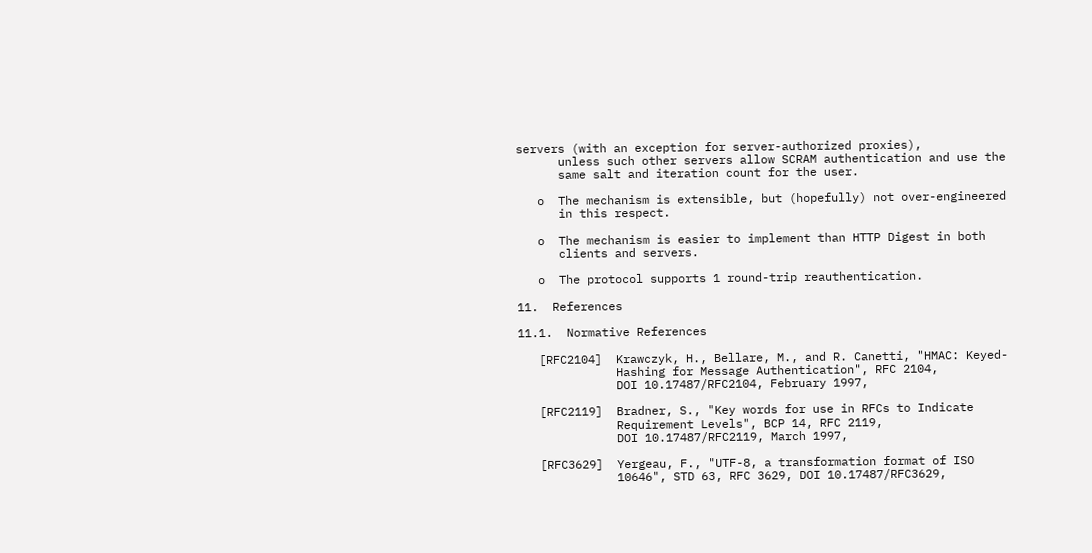servers (with an exception for server-authorized proxies),
      unless such other servers allow SCRAM authentication and use the
      same salt and iteration count for the user.

   o  The mechanism is extensible, but (hopefully) not over-engineered
      in this respect.

   o  The mechanism is easier to implement than HTTP Digest in both
      clients and servers.

   o  The protocol supports 1 round-trip reauthentication.

11.  References

11.1.  Normative References

   [RFC2104]  Krawczyk, H., Bellare, M., and R. Canetti, "HMAC: Keyed-
              Hashing for Message Authentication", RFC 2104,
              DOI 10.17487/RFC2104, February 1997,

   [RFC2119]  Bradner, S., "Key words for use in RFCs to Indicate
              Requirement Levels", BCP 14, RFC 2119,
              DOI 10.17487/RFC2119, March 1997,

   [RFC3629]  Yergeau, F., "UTF-8, a transformation format of ISO
              10646", STD 63, RFC 3629, DOI 10.17487/RFC3629,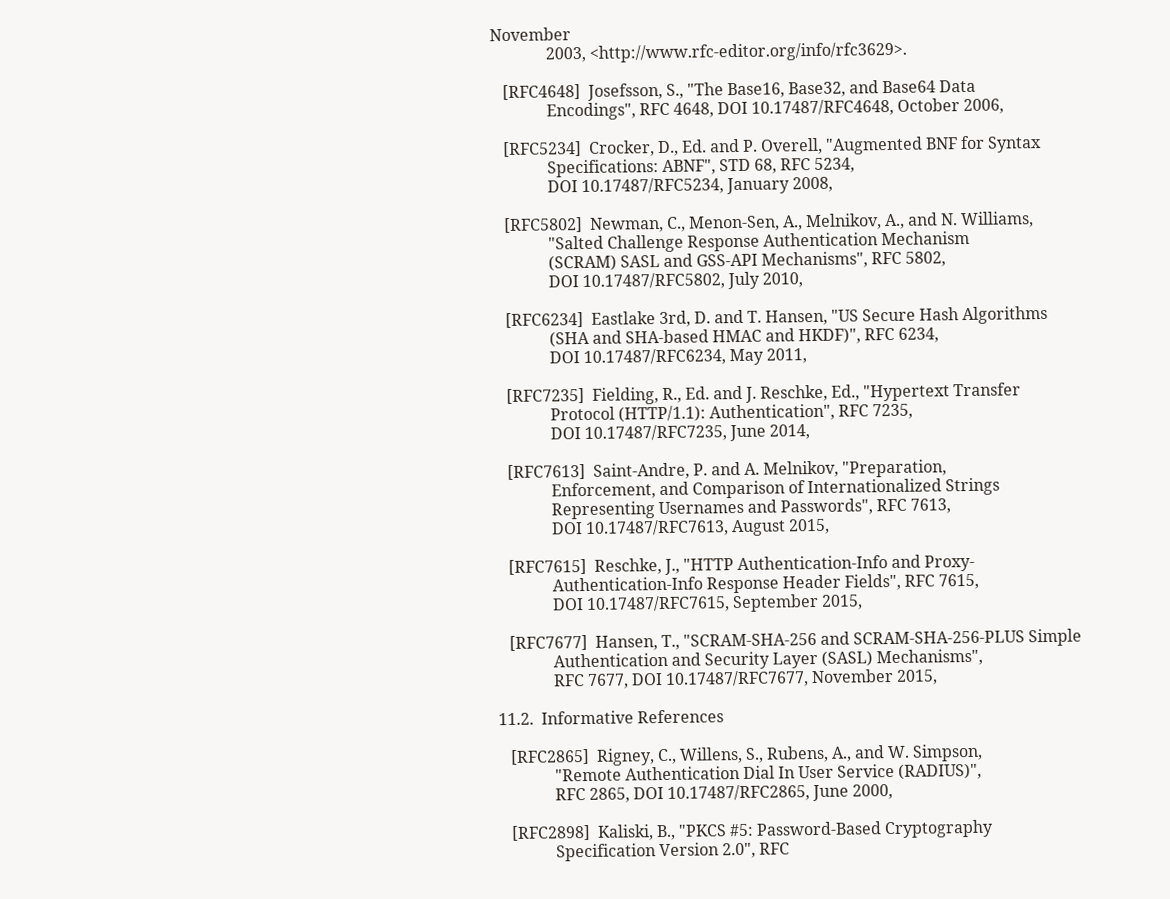November
              2003, <http://www.rfc-editor.org/info/rfc3629>.

   [RFC4648]  Josefsson, S., "The Base16, Base32, and Base64 Data
              Encodings", RFC 4648, DOI 10.17487/RFC4648, October 2006,

   [RFC5234]  Crocker, D., Ed. and P. Overell, "Augmented BNF for Syntax
              Specifications: ABNF", STD 68, RFC 5234,
              DOI 10.17487/RFC5234, January 2008,

   [RFC5802]  Newman, C., Menon-Sen, A., Melnikov, A., and N. Williams,
              "Salted Challenge Response Authentication Mechanism
              (SCRAM) SASL and GSS-API Mechanisms", RFC 5802,
              DOI 10.17487/RFC5802, July 2010,

   [RFC6234]  Eastlake 3rd, D. and T. Hansen, "US Secure Hash Algorithms
              (SHA and SHA-based HMAC and HKDF)", RFC 6234,
              DOI 10.17487/RFC6234, May 2011,

   [RFC7235]  Fielding, R., Ed. and J. Reschke, Ed., "Hypertext Transfer
              Protocol (HTTP/1.1): Authentication", RFC 7235,
              DOI 10.17487/RFC7235, June 2014,

   [RFC7613]  Saint-Andre, P. and A. Melnikov, "Preparation,
              Enforcement, and Comparison of Internationalized Strings
              Representing Usernames and Passwords", RFC 7613,
              DOI 10.17487/RFC7613, August 2015,

   [RFC7615]  Reschke, J., "HTTP Authentication-Info and Proxy-
              Authentication-Info Response Header Fields", RFC 7615,
              DOI 10.17487/RFC7615, September 2015,

   [RFC7677]  Hansen, T., "SCRAM-SHA-256 and SCRAM-SHA-256-PLUS Simple
              Authentication and Security Layer (SASL) Mechanisms",
              RFC 7677, DOI 10.17487/RFC7677, November 2015,

11.2.  Informative References

   [RFC2865]  Rigney, C., Willens, S., Rubens, A., and W. Simpson,
              "Remote Authentication Dial In User Service (RADIUS)",
              RFC 2865, DOI 10.17487/RFC2865, June 2000,

   [RFC2898]  Kaliski, B., "PKCS #5: Password-Based Cryptography
              Specification Version 2.0", RFC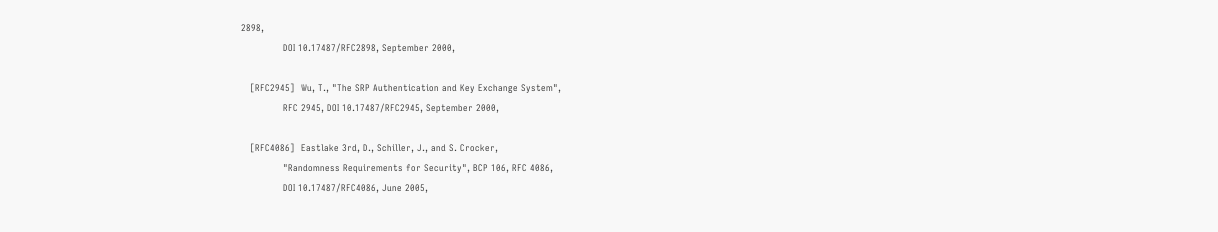2898,
              DOI 10.17487/RFC2898, September 2000,

   [RFC2945]  Wu, T., "The SRP Authentication and Key Exchange System",
              RFC 2945, DOI 10.17487/RFC2945, September 2000,

   [RFC4086]  Eastlake 3rd, D., Schiller, J., and S. Crocker,
              "Randomness Requirements for Security", BCP 106, RFC 4086,
              DOI 10.17487/RFC4086, June 2005,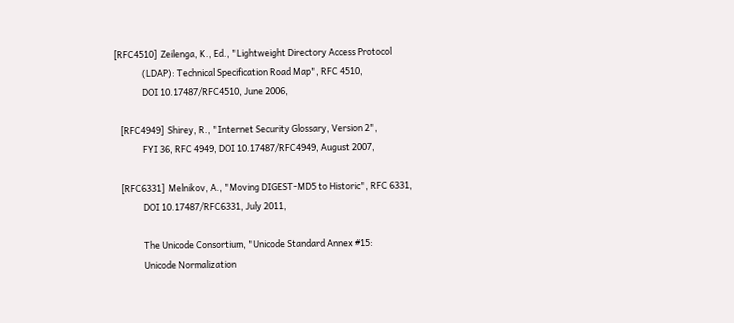[RFC4510]  Zeilenga, K., Ed., "Lightweight Directory Access Protocol
              (LDAP): Technical Specification Road Map", RFC 4510,
              DOI 10.17487/RFC4510, June 2006,

   [RFC4949]  Shirey, R., "Internet Security Glossary, Version 2",
              FYI 36, RFC 4949, DOI 10.17487/RFC4949, August 2007,

   [RFC6331]  Melnikov, A., "Moving DIGEST-MD5 to Historic", RFC 6331,
              DOI 10.17487/RFC6331, July 2011,

              The Unicode Consortium, "Unicode Standard Annex #15:
              Unicode Normalization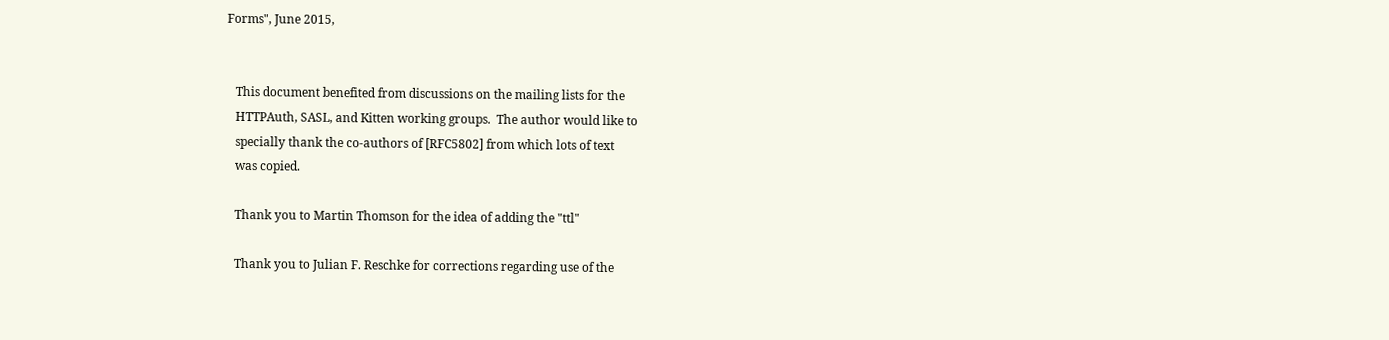Forms", June 2015,


   This document benefited from discussions on the mailing lists for the
   HTTPAuth, SASL, and Kitten working groups.  The author would like to
   specially thank the co-authors of [RFC5802] from which lots of text
   was copied.

   Thank you to Martin Thomson for the idea of adding the "ttl"

   Thank you to Julian F. Reschke for corrections regarding use of the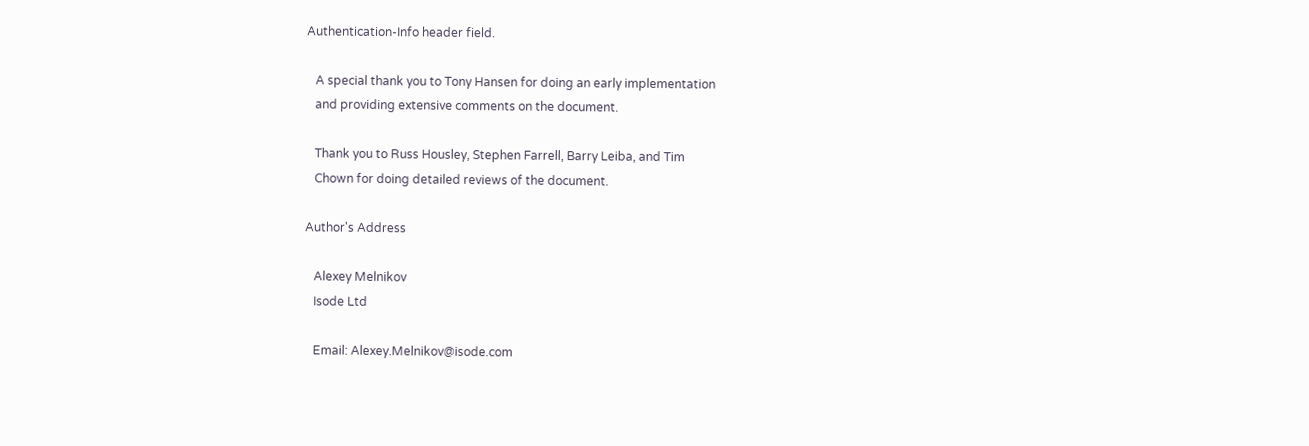Authentication-Info header field.

   A special thank you to Tony Hansen for doing an early implementation
   and providing extensive comments on the document.

   Thank you to Russ Housley, Stephen Farrell, Barry Leiba, and Tim
   Chown for doing detailed reviews of the document.

Author's Address

   Alexey Melnikov
   Isode Ltd

   Email: Alexey.Melnikov@isode.com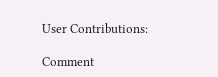User Contributions:

Comment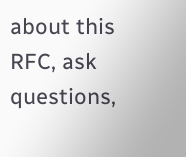about this RFC, ask questions,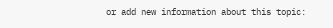or add new information about this topic: